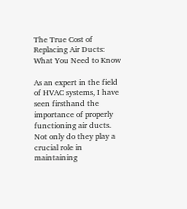The True Cost of Replacing Air Ducts: What You Need to Know

As an expert in the field of HVAC systems, I have seen firsthand the importance of properly functioning air ducts. Not only do they play a crucial role in maintaining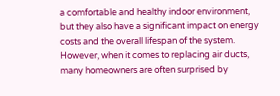a comfortable and healthy indoor environment, but they also have a significant impact on energy costs and the overall lifespan of the system. However, when it comes to replacing air ducts, many homeowners are often surprised by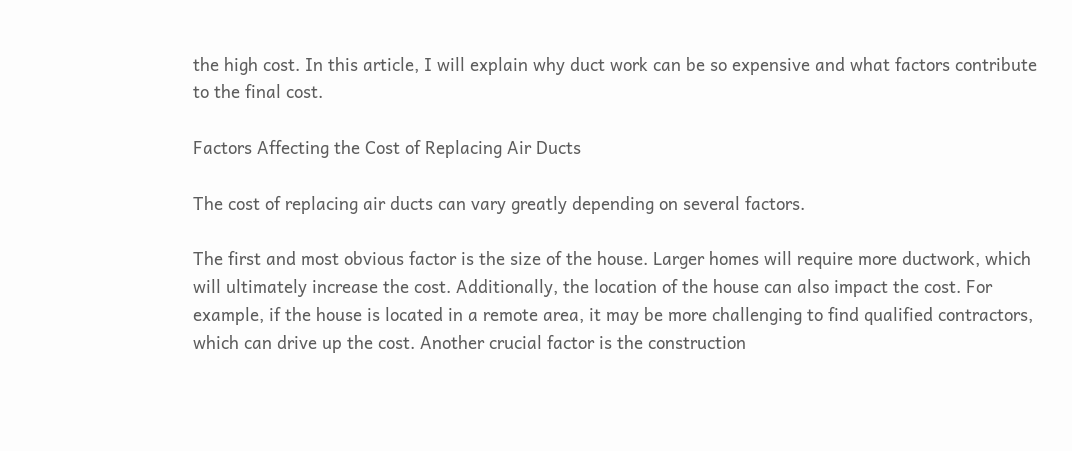the high cost. In this article, I will explain why duct work can be so expensive and what factors contribute to the final cost.

Factors Affecting the Cost of Replacing Air Ducts

The cost of replacing air ducts can vary greatly depending on several factors.

The first and most obvious factor is the size of the house. Larger homes will require more ductwork, which will ultimately increase the cost. Additionally, the location of the house can also impact the cost. For example, if the house is located in a remote area, it may be more challenging to find qualified contractors, which can drive up the cost. Another crucial factor is the construction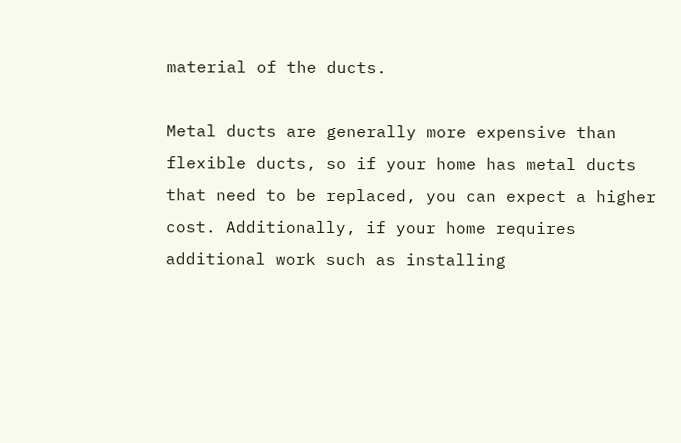material of the ducts.

Metal ducts are generally more expensive than flexible ducts, so if your home has metal ducts that need to be replaced, you can expect a higher cost. Additionally, if your home requires additional work such as installing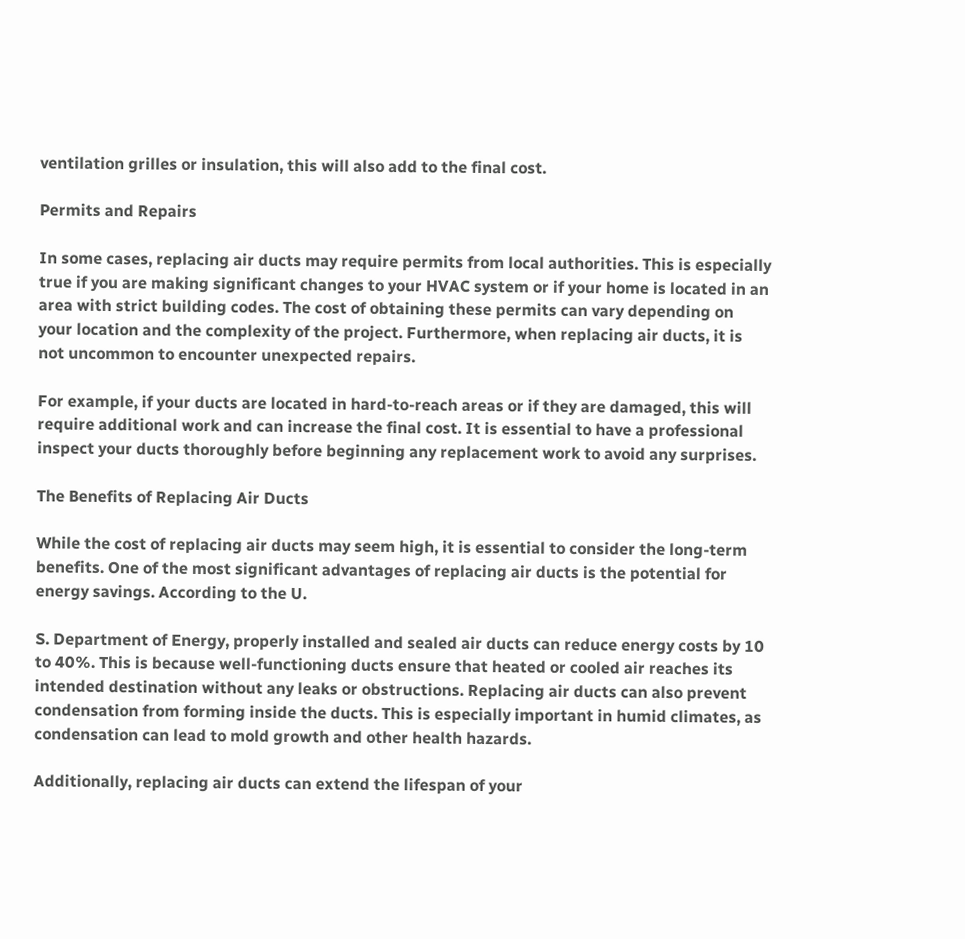ventilation grilles or insulation, this will also add to the final cost.

Permits and Repairs

In some cases, replacing air ducts may require permits from local authorities. This is especially true if you are making significant changes to your HVAC system or if your home is located in an area with strict building codes. The cost of obtaining these permits can vary depending on your location and the complexity of the project. Furthermore, when replacing air ducts, it is not uncommon to encounter unexpected repairs.

For example, if your ducts are located in hard-to-reach areas or if they are damaged, this will require additional work and can increase the final cost. It is essential to have a professional inspect your ducts thoroughly before beginning any replacement work to avoid any surprises.

The Benefits of Replacing Air Ducts

While the cost of replacing air ducts may seem high, it is essential to consider the long-term benefits. One of the most significant advantages of replacing air ducts is the potential for energy savings. According to the U.

S. Department of Energy, properly installed and sealed air ducts can reduce energy costs by 10 to 40%. This is because well-functioning ducts ensure that heated or cooled air reaches its intended destination without any leaks or obstructions. Replacing air ducts can also prevent condensation from forming inside the ducts. This is especially important in humid climates, as condensation can lead to mold growth and other health hazards.

Additionally, replacing air ducts can extend the lifespan of your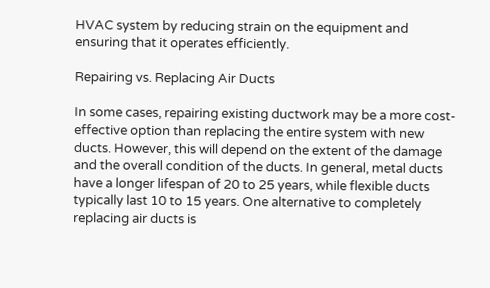HVAC system by reducing strain on the equipment and ensuring that it operates efficiently.

Repairing vs. Replacing Air Ducts

In some cases, repairing existing ductwork may be a more cost-effective option than replacing the entire system with new ducts. However, this will depend on the extent of the damage and the overall condition of the ducts. In general, metal ducts have a longer lifespan of 20 to 25 years, while flexible ducts typically last 10 to 15 years. One alternative to completely replacing air ducts is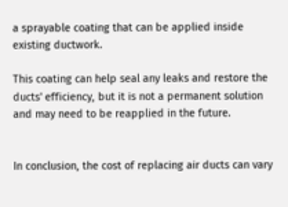a sprayable coating that can be applied inside existing ductwork.

This coating can help seal any leaks and restore the ducts' efficiency, but it is not a permanent solution and may need to be reapplied in the future.


In conclusion, the cost of replacing air ducts can vary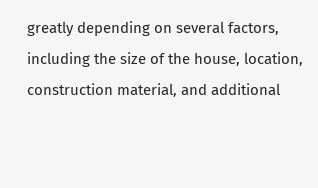greatly depending on several factors, including the size of the house, location, construction material, and additional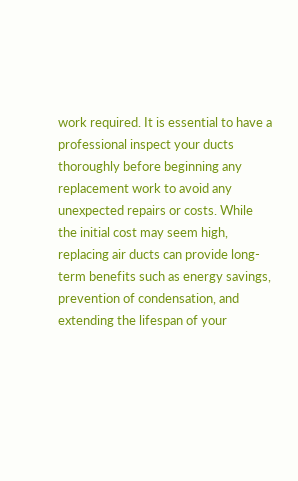work required. It is essential to have a professional inspect your ducts thoroughly before beginning any replacement work to avoid any unexpected repairs or costs. While the initial cost may seem high, replacing air ducts can provide long-term benefits such as energy savings, prevention of condensation, and extending the lifespan of your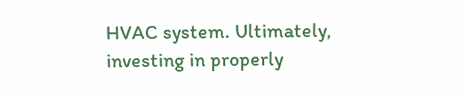HVAC system. Ultimately, investing in properly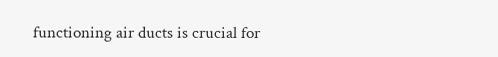functioning air ducts is crucial for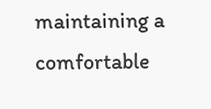maintaining a comfortable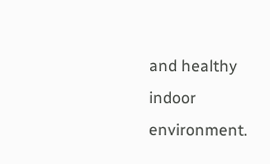and healthy indoor environment.